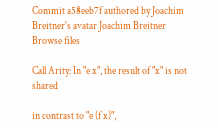Commit a58eeb7f authored by Joachim Breitner's avatar Joachim Breitner
Browse files

Call Arity: In "e x", the result of "x" is not shared

in contrast to "e (f x)",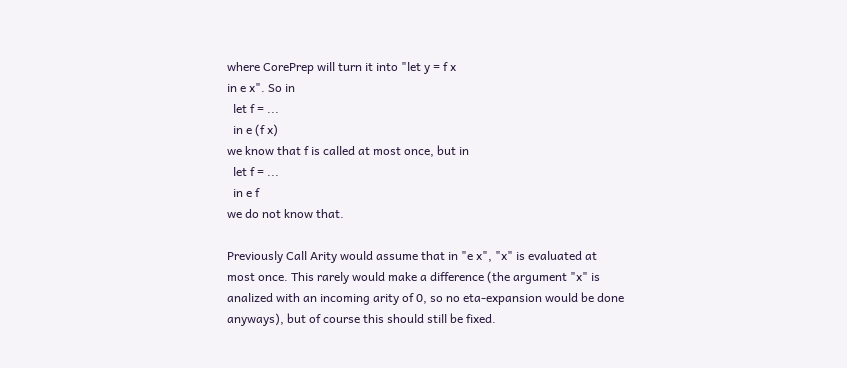where CorePrep will turn it into "let y = f x
in e x". So in
  let f = ...
  in e (f x)
we know that f is called at most once, but in
  let f = ...
  in e f
we do not know that.

Previously Call Arity would assume that in "e x", "x" is evaluated at
most once. This rarely would make a difference (the argument "x" is
analized with an incoming arity of 0, so no eta-expansion would be done
anyways), but of course this should still be fixed.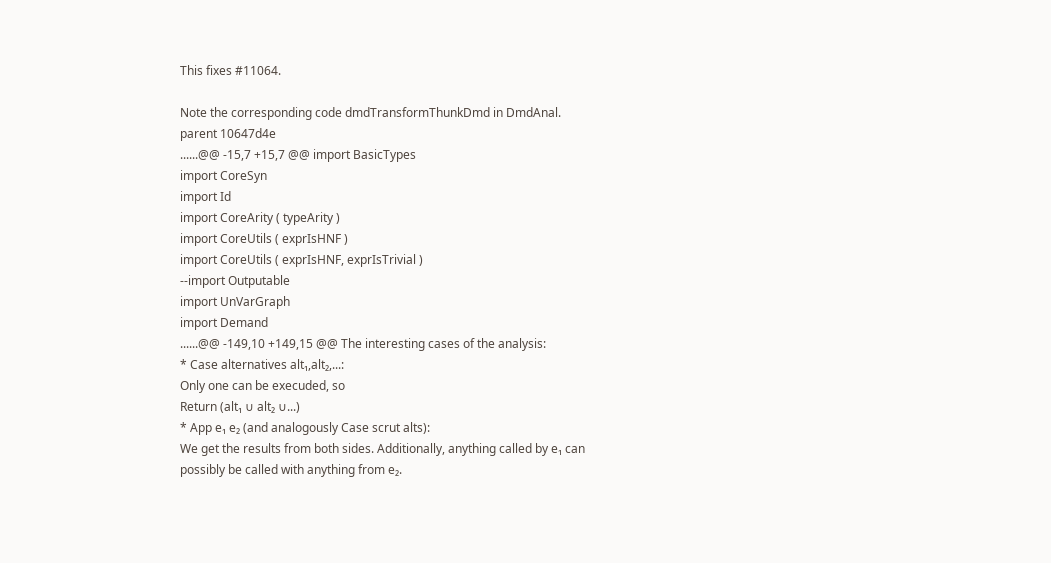This fixes #11064.

Note the corresponding code dmdTransformThunkDmd in DmdAnal.
parent 10647d4e
......@@ -15,7 +15,7 @@ import BasicTypes
import CoreSyn
import Id
import CoreArity ( typeArity )
import CoreUtils ( exprIsHNF )
import CoreUtils ( exprIsHNF, exprIsTrivial )
--import Outputable
import UnVarGraph
import Demand
......@@ -149,10 +149,15 @@ The interesting cases of the analysis:
* Case alternatives alt₁,alt₂,...:
Only one can be execuded, so
Return (alt₁ ∪ alt₂ ∪...)
* App e₁ e₂ (and analogously Case scrut alts):
We get the results from both sides. Additionally, anything called by e₁ can
possibly be called with anything from e₂.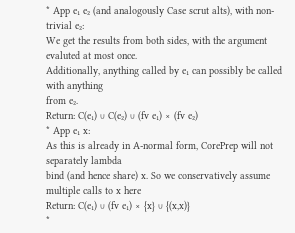* App e₁ e₂ (and analogously Case scrut alts), with non-trivial e₂:
We get the results from both sides, with the argument evaluted at most once.
Additionally, anything called by e₁ can possibly be called with anything
from e₂.
Return: C(e₁) ∪ C(e₂) ∪ (fv e₁) × (fv e₂)
* App e₁ x:
As this is already in A-normal form, CorePrep will not separately lambda
bind (and hence share) x. So we conservatively assume multiple calls to x here
Return: C(e₁) ∪ (fv e₁) × {x} ∪ {(x,x)}
*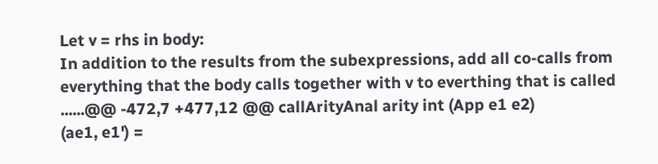Let v = rhs in body:
In addition to the results from the subexpressions, add all co-calls from
everything that the body calls together with v to everthing that is called
......@@ -472,7 +477,12 @@ callArityAnal arity int (App e1 e2)
(ae1, e1') =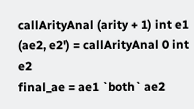callArityAnal (arity + 1) int e1
(ae2, e2') = callArityAnal 0 int e2
final_ae = ae1 `both` ae2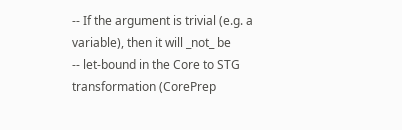-- If the argument is trivial (e.g. a variable), then it will _not_ be
-- let-bound in the Core to STG transformation (CorePrep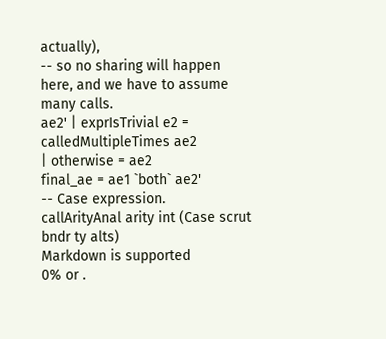actually),
-- so no sharing will happen here, and we have to assume many calls.
ae2' | exprIsTrivial e2 = calledMultipleTimes ae2
| otherwise = ae2
final_ae = ae1 `both` ae2'
-- Case expression.
callArityAnal arity int (Case scrut bndr ty alts)
Markdown is supported
0% or .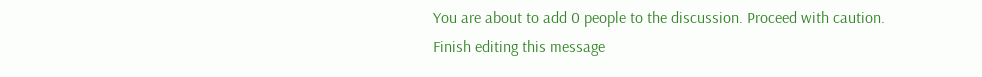You are about to add 0 people to the discussion. Proceed with caution.
Finish editing this message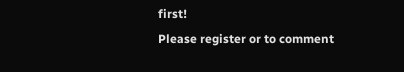first!
Please register or to comment